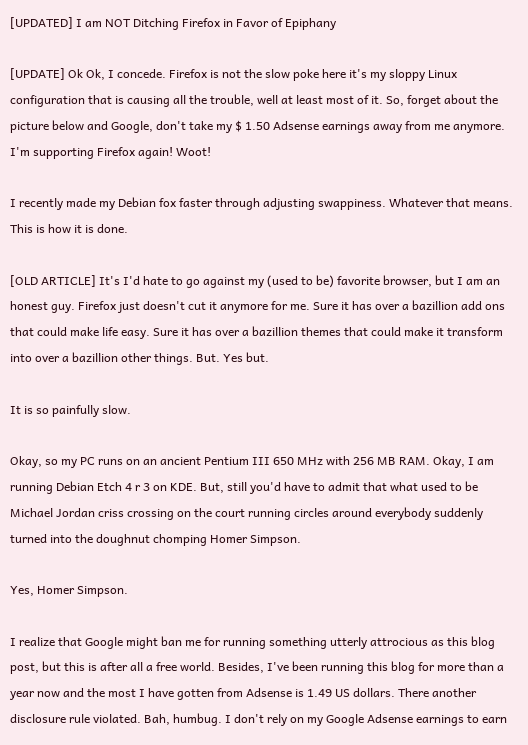[UPDATED] I am NOT Ditching Firefox in Favor of Epiphany

[UPDATE] Ok Ok, I concede. Firefox is not the slow poke here it's my sloppy Linux configuration that is causing all the trouble, well at least most of it. So, forget about the picture below and Google, don't take my $ 1.50 Adsense earnings away from me anymore. I'm supporting Firefox again! Woot!

I recently made my Debian fox faster through adjusting swappiness. Whatever that means. This is how it is done.

[OLD ARTICLE] It's I'd hate to go against my (used to be) favorite browser, but I am an honest guy. Firefox just doesn't cut it anymore for me. Sure it has over a bazillion add ons that could make life easy. Sure it has over a bazillion themes that could make it transform into over a bazillion other things. But. Yes but.

It is so painfully slow.

Okay, so my PC runs on an ancient Pentium III 650 MHz with 256 MB RAM. Okay, I am running Debian Etch 4 r 3 on KDE. But, still you'd have to admit that what used to be Michael Jordan criss crossing on the court running circles around everybody suddenly turned into the doughnut chomping Homer Simpson.

Yes, Homer Simpson.

I realize that Google might ban me for running something utterly attrocious as this blog post, but this is after all a free world. Besides, I've been running this blog for more than a year now and the most I have gotten from Adsense is 1.49 US dollars. There another disclosure rule violated. Bah, humbug. I don't rely on my Google Adsense earnings to earn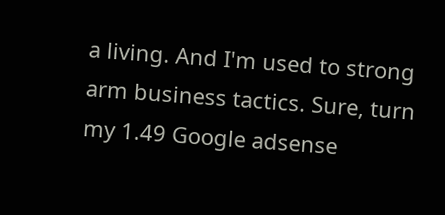a living. And I'm used to strong arm business tactics. Sure, turn my 1.49 Google adsense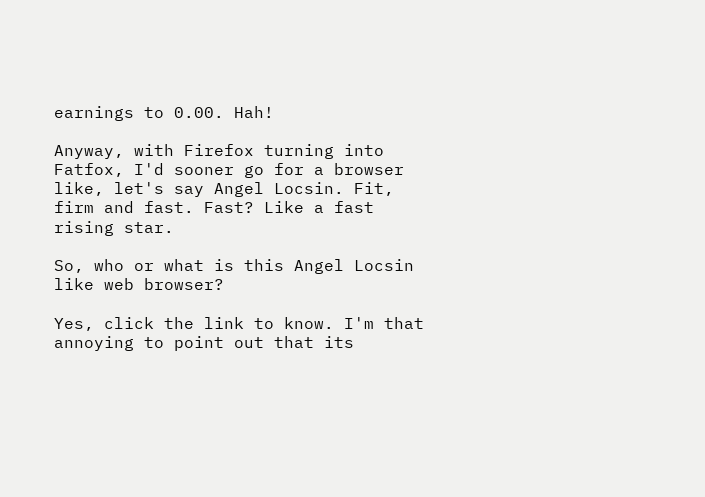earnings to 0.00. Hah!

Anyway, with Firefox turning into Fatfox, I'd sooner go for a browser like, let's say Angel Locsin. Fit, firm and fast. Fast? Like a fast rising star.

So, who or what is this Angel Locsin like web browser?

Yes, click the link to know. I'm that annoying to point out that its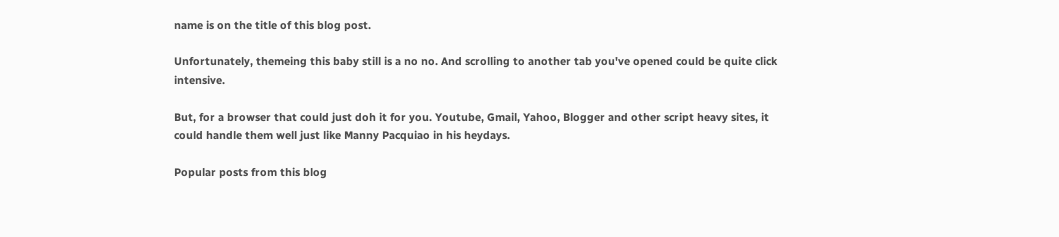name is on the title of this blog post.

Unfortunately, themeing this baby still is a no no. And scrolling to another tab you've opened could be quite click intensive.

But, for a browser that could just doh it for you. Youtube, Gmail, Yahoo, Blogger and other script heavy sites, it could handle them well just like Manny Pacquiao in his heydays.

Popular posts from this blog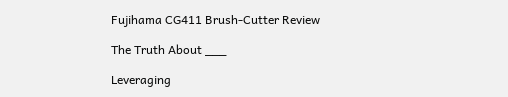Fujihama CG411 Brush-Cutter Review

The Truth About ___

Leveraging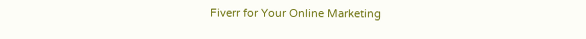Fiverr for Your Online Marketing